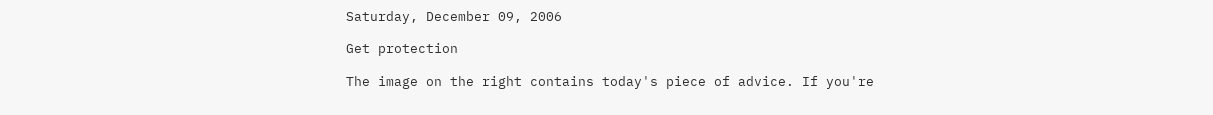Saturday, December 09, 2006

Get protection

The image on the right contains today's piece of advice. If you're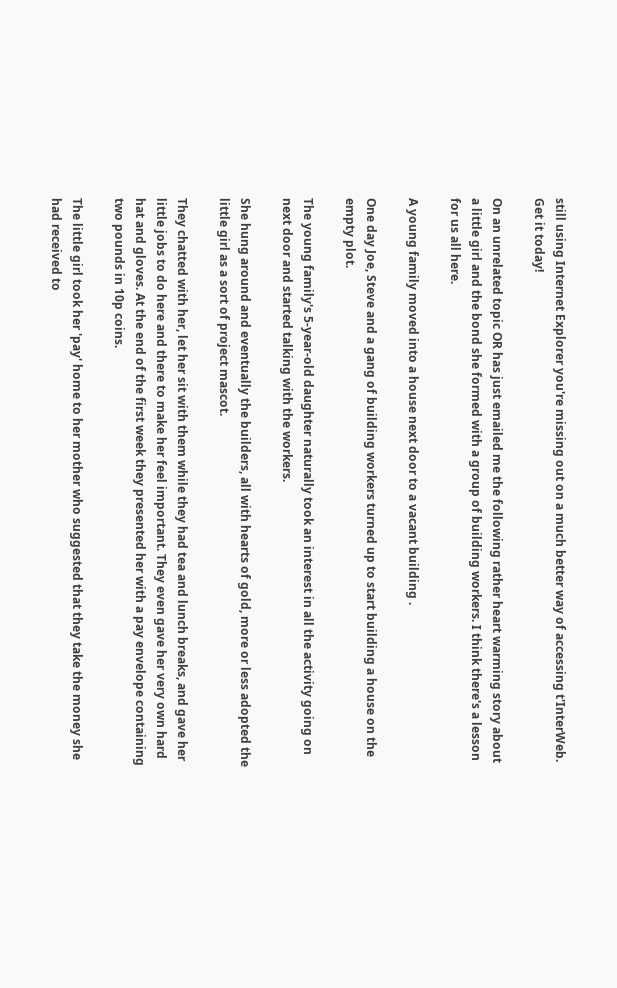still using Internet Explorer you're missing out on a much better way of accessing t'InterWeb. Get it today!

On an unrelated topic OR has just emailed me the following rather heart warming story about a little girl and the bond she formed with a group of building workers. I think there's a lesson for us all here.

A young family moved into a house next door to a vacant building .

One day Joe, Steve and a gang of building workers turned up to start building a house on the empty plot.

The young family's 5-year-old daughter naturally took an interest in all the activity going on next door and started talking with the workers.

She hung around and eventually the builders, all with hearts of gold, more or less adopted the little girl as a sort of project mascot.

They chatted with her, let her sit with them while they had tea and lunch breaks, and gave her little jobs to do here and there to make her feel important. They even gave her very own hard hat and gloves. At the end of the first week they presented her with a pay envelope containing two pounds in 10p coins.

The little girl took her 'pay' home to her mother who suggested that they take the money she had received to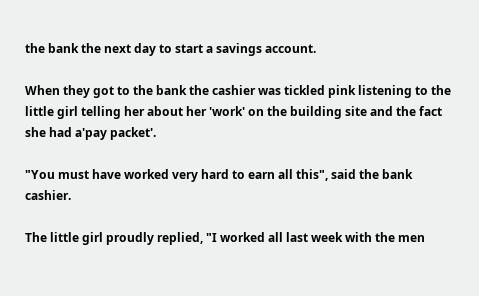the bank the next day to start a savings account.

When they got to the bank the cashier was tickled pink listening to the little girl telling her about her 'work' on the building site and the fact she had a'pay packet'.

"You must have worked very hard to earn all this", said the bank cashier.

The little girl proudly replied, "I worked all last week with the men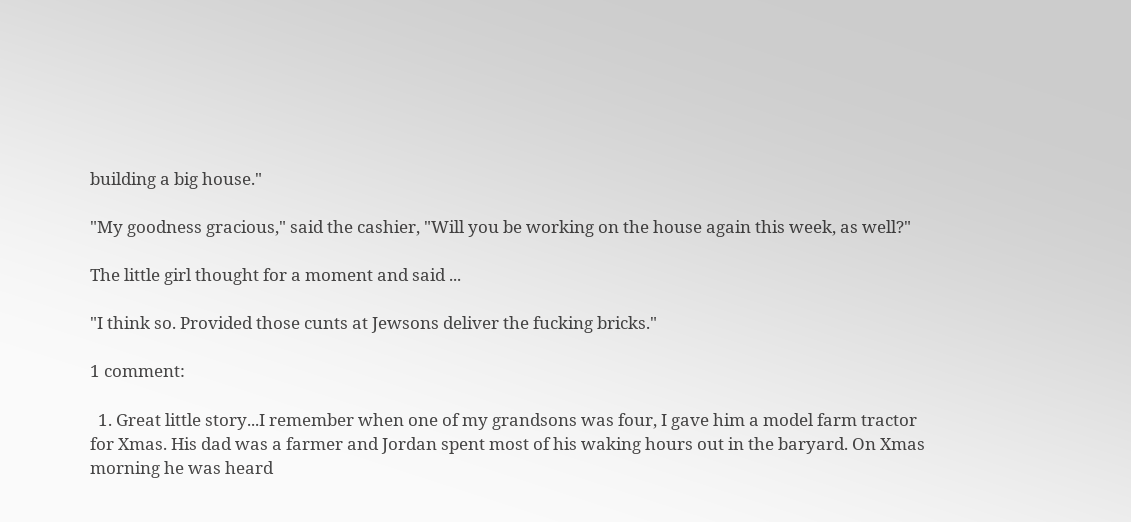building a big house."

"My goodness gracious," said the cashier, "Will you be working on the house again this week, as well?"

The little girl thought for a moment and said ...

"I think so. Provided those cunts at Jewsons deliver the fucking bricks."

1 comment:

  1. Great little story...I remember when one of my grandsons was four, I gave him a model farm tractor for Xmas. His dad was a farmer and Jordan spent most of his waking hours out in the baryard. On Xmas morning he was heard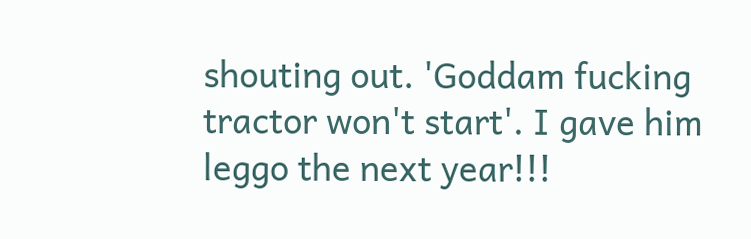shouting out. 'Goddam fucking tractor won't start'. I gave him leggo the next year!!!